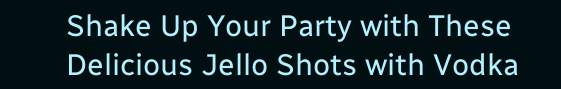Shake Up Your Party with These Delicious Jello Shots with Vodka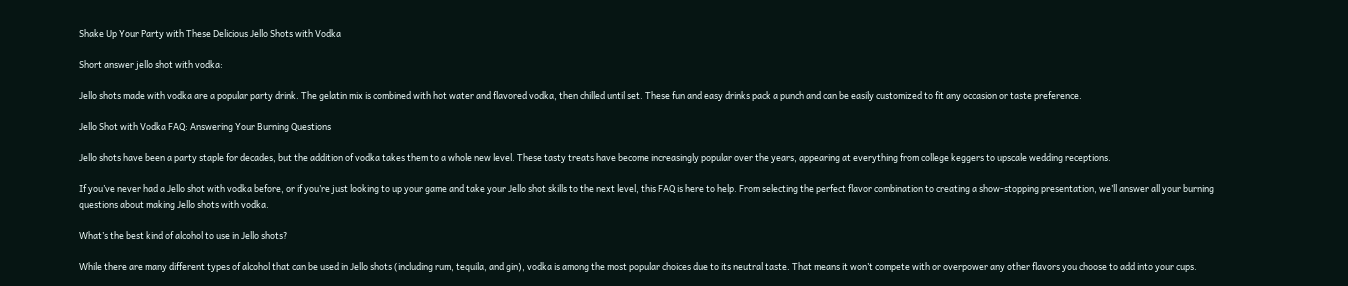Shake Up Your Party with These Delicious Jello Shots with Vodka

Short answer jello shot with vodka:

Jello shots made with vodka are a popular party drink. The gelatin mix is combined with hot water and flavored vodka, then chilled until set. These fun and easy drinks pack a punch and can be easily customized to fit any occasion or taste preference.

Jello Shot with Vodka FAQ: Answering Your Burning Questions

Jello shots have been a party staple for decades, but the addition of vodka takes them to a whole new level. These tasty treats have become increasingly popular over the years, appearing at everything from college keggers to upscale wedding receptions.

If you’ve never had a Jello shot with vodka before, or if you’re just looking to up your game and take your Jello shot skills to the next level, this FAQ is here to help. From selecting the perfect flavor combination to creating a show-stopping presentation, we’ll answer all your burning questions about making Jello shots with vodka.

What’s the best kind of alcohol to use in Jello shots?

While there are many different types of alcohol that can be used in Jello shots (including rum, tequila, and gin), vodka is among the most popular choices due to its neutral taste. That means it won’t compete with or overpower any other flavors you choose to add into your cups.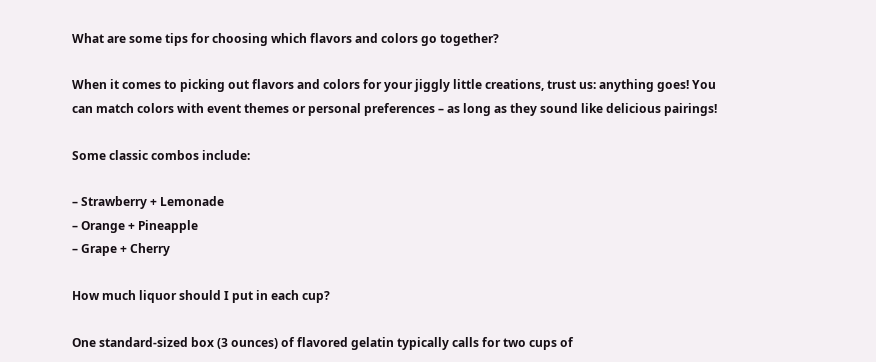What are some tips for choosing which flavors and colors go together?

When it comes to picking out flavors and colors for your jiggly little creations, trust us: anything goes! You can match colors with event themes or personal preferences – as long as they sound like delicious pairings!

Some classic combos include:

– Strawberry + Lemonade
– Orange + Pineapple
– Grape + Cherry

How much liquor should I put in each cup?

One standard-sized box (3 ounces) of flavored gelatin typically calls for two cups of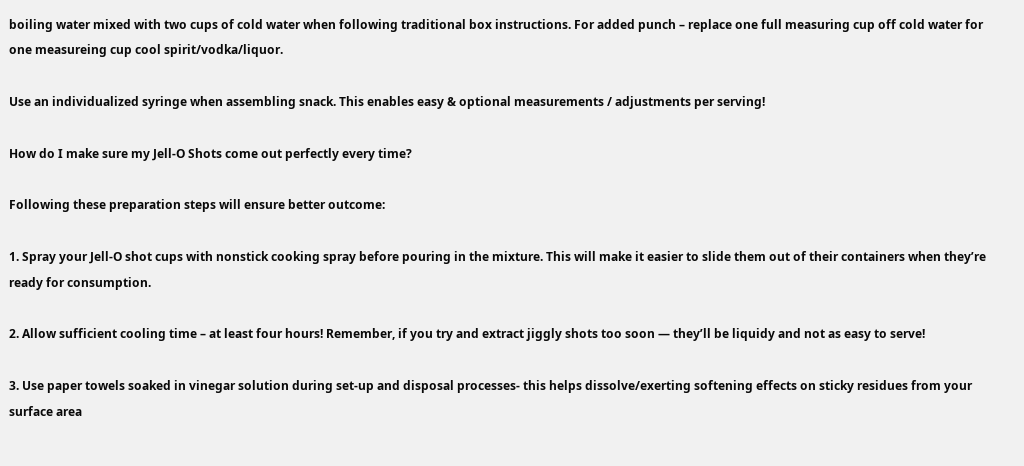boiling water mixed with two cups of cold water when following traditional box instructions. For added punch – replace one full measuring cup off cold water for one measureing cup cool spirit/vodka/liquor.

Use an individualized syringe when assembling snack. This enables easy & optional measurements / adjustments per serving!

How do I make sure my Jell-O Shots come out perfectly every time?

Following these preparation steps will ensure better outcome:

1. Spray your Jell-O shot cups with nonstick cooking spray before pouring in the mixture. This will make it easier to slide them out of their containers when they’re ready for consumption.

2. Allow sufficient cooling time – at least four hours! Remember, if you try and extract jiggly shots too soon — they’ll be liquidy and not as easy to serve!

3. Use paper towels soaked in vinegar solution during set-up and disposal processes- this helps dissolve/exerting softening effects on sticky residues from your surface area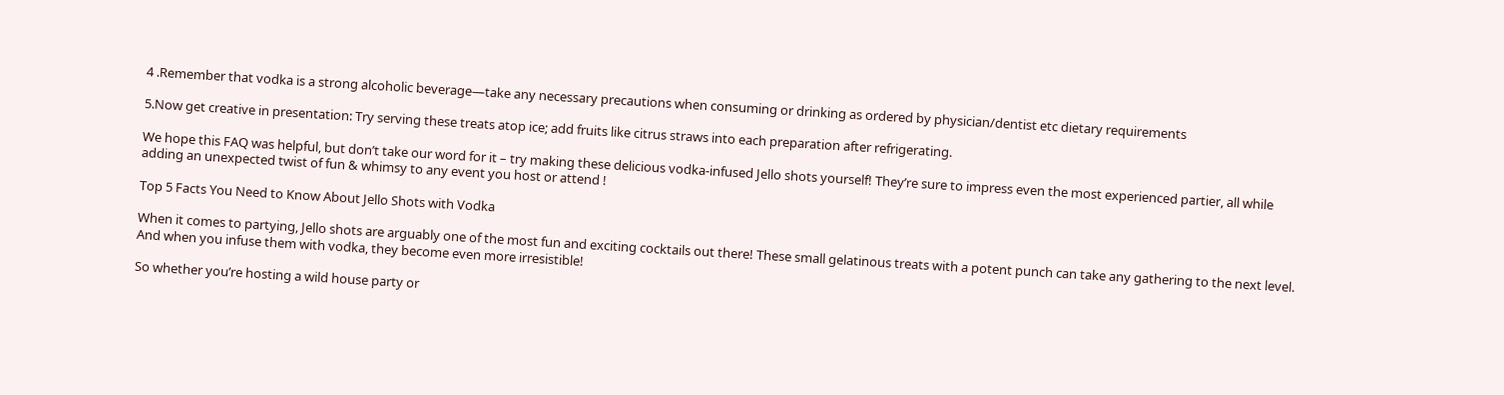4 .Remember that vodka is a strong alcoholic beverage—take any necessary precautions when consuming or drinking as ordered by physician/dentist etc dietary requirements

5.Now get creative in presentation: Try serving these treats atop ice; add fruits like citrus straws into each preparation after refrigerating.

We hope this FAQ was helpful, but don’t take our word for it – try making these delicious vodka-infused Jello shots yourself! They’re sure to impress even the most experienced partier, all while adding an unexpected twist of fun & whimsy to any event you host or attend !

Top 5 Facts You Need to Know About Jello Shots with Vodka

When it comes to partying, Jello shots are arguably one of the most fun and exciting cocktails out there! These small gelatinous treats with a potent punch can take any gathering to the next level. And when you infuse them with vodka, they become even more irresistible!

So whether you’re hosting a wild house party or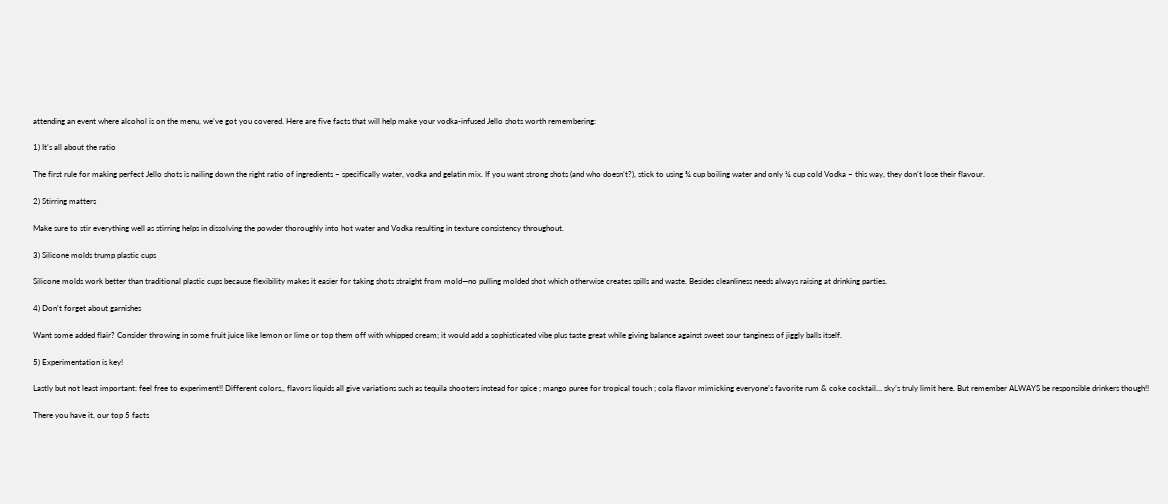attending an event where alcohol is on the menu, we’ve got you covered. Here are five facts that will help make your vodka-infused Jello shots worth remembering:

1) It’s all about the ratio

The first rule for making perfect Jello shots is nailing down the right ratio of ingredients – specifically water, vodka and gelatin mix. If you want strong shots (and who doesn’t?), stick to using ¾ cup boiling water and only ¼ cup cold Vodka – this way, they don’t lose their flavour.

2) Stirring matters

Make sure to stir everything well as stirring helps in dissolving the powder thoroughly into hot water and Vodka resulting in texture consistency throughout.

3) Silicone molds trump plastic cups

Silicone molds work better than traditional plastic cups because flexibility makes it easier for taking shots straight from mold—no pulling molded shot which otherwise creates spills and waste. Besides cleanliness needs always raising at drinking parties.

4) Don’t forget about garnishes

Want some added flair? Consider throwing in some fruit juice like lemon or lime or top them off with whipped cream; it would add a sophisticated vibe plus taste great while giving balance against sweet sour tanginess of jiggly balls itself.

5) Experimentation is key!

Lastly but not least important: feel free to experiment!! Different colors,, flavors liquids all give variations such as tequila shooters instead for spice ; mango puree for tropical touch ; cola flavor mimicking everyone’s favorite rum & coke cocktail… sky’s truly limit here. But remember ALWAYS be responsible drinkers though!!

There you have it, our top 5 facts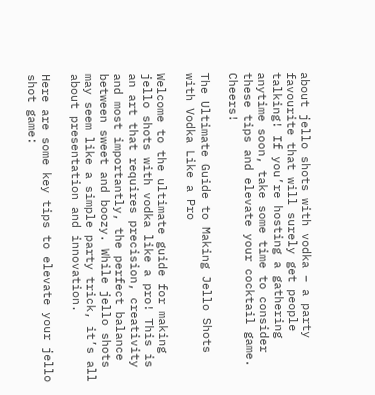about jello shots with vodka – a party favourite that will surely get people talking! If you’re hosting a gathering anytime soon, take some time to consider these tips and elevate your cocktail game. Cheers!

The Ultimate Guide to Making Jello Shots with Vodka Like a Pro

Welcome to the ultimate guide for making jello shots with vodka like a pro! This is an art that requires precision, creativity and most importantly, the perfect balance between sweet and boozy. While jello shots may seem like a simple party trick, it’s all about presentation and innovation.

Here are some key tips to elevate your jello shot game: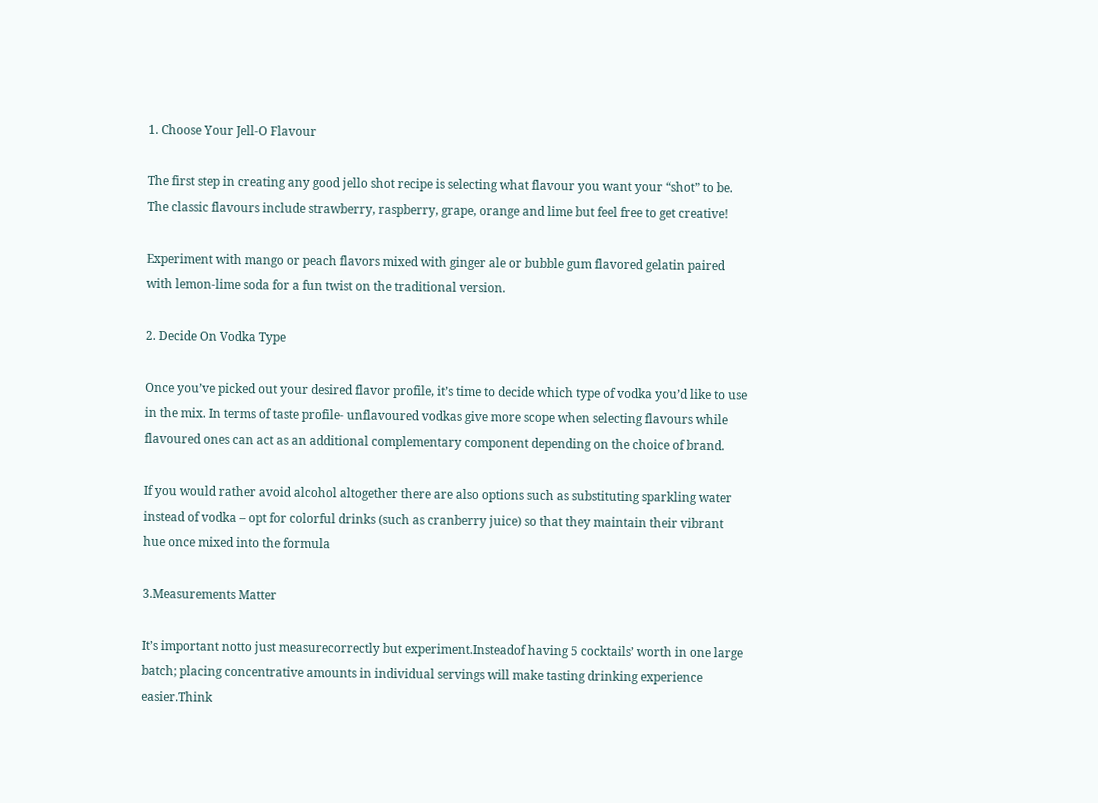1. Choose Your Jell-O Flavour

The first step in creating any good jello shot recipe is selecting what flavour you want your “shot” to be. The classic flavours include strawberry, raspberry, grape, orange and lime but feel free to get creative!

Experiment with mango or peach flavors mixed with ginger ale or bubble gum flavored gelatin paired with lemon-lime soda for a fun twist on the traditional version.

2. Decide On Vodka Type

Once you’ve picked out your desired flavor profile, it’s time to decide which type of vodka you’d like to use in the mix. In terms of taste profile- unflavoured vodkas give more scope when selecting flavours while flavoured ones can act as an additional complementary component depending on the choice of brand.

If you would rather avoid alcohol altogether there are also options such as substituting sparkling water instead of vodka – opt for colorful drinks (such as cranberry juice) so that they maintain their vibrant hue once mixed into the formula

3.Measurements Matter

It’s important notto just measurecorrectly but experiment.Insteadof having 5 cocktails’ worth in one large batch; placing concentrative amounts in individual servings will make tasting drinking experience easier.Think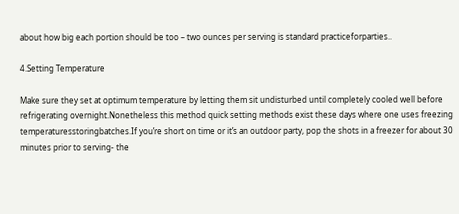about how big each portion should be too – two ounces per serving is standard practiceforparties..

4.Setting Temperature

Make sure they set at optimum temperature by letting them sit undisturbed until completely cooled well before refrigerating overnight.Nonetheless this method quick setting methods exist these days where one uses freezing temperaturesstoringbatches.If you’re short on time or it’s an outdoor party, pop the shots in a freezer for about 30 minutes prior to serving- the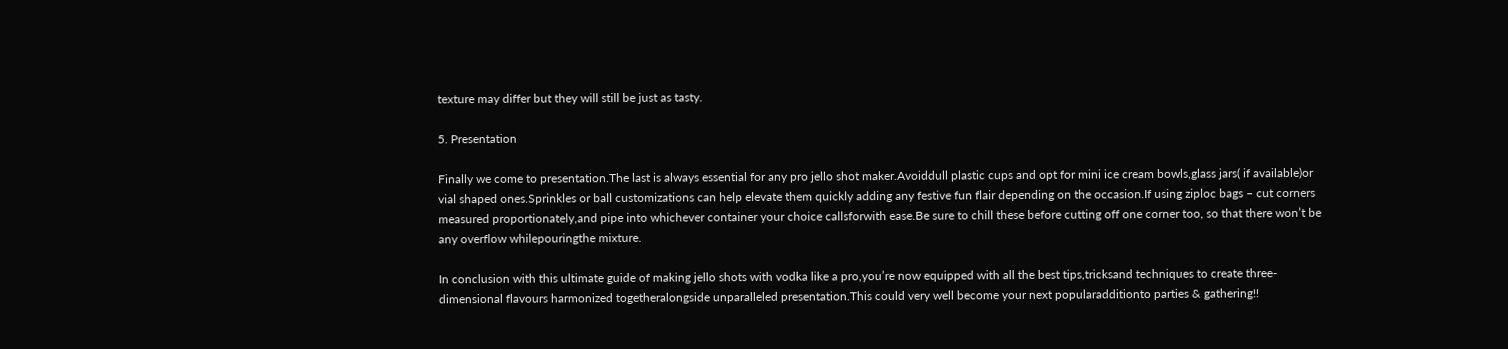texture may differ but they will still be just as tasty.

5. Presentation

Finally we come to presentation.The last is always essential for any pro jello shot maker.Avoiddull plastic cups and opt for mini ice cream bowls,glass jars( if available)or vial shaped ones.Sprinkles or ball customizations can help elevate them quickly adding any festive fun flair depending on the occasion.If using ziploc bags – cut corners measured proportionately,and pipe into whichever container your choice callsforwith ease.Be sure to chill these before cutting off one corner too, so that there won’t be any overflow whilepouringthe mixture.

In conclusion with this ultimate guide of making jello shots with vodka like a pro,you’re now equipped with all the best tips,tricksand techniques to create three-dimensional flavours harmonized togetheralongside unparalleled presentation.This could very well become your next popularadditionto parties & gathering!!